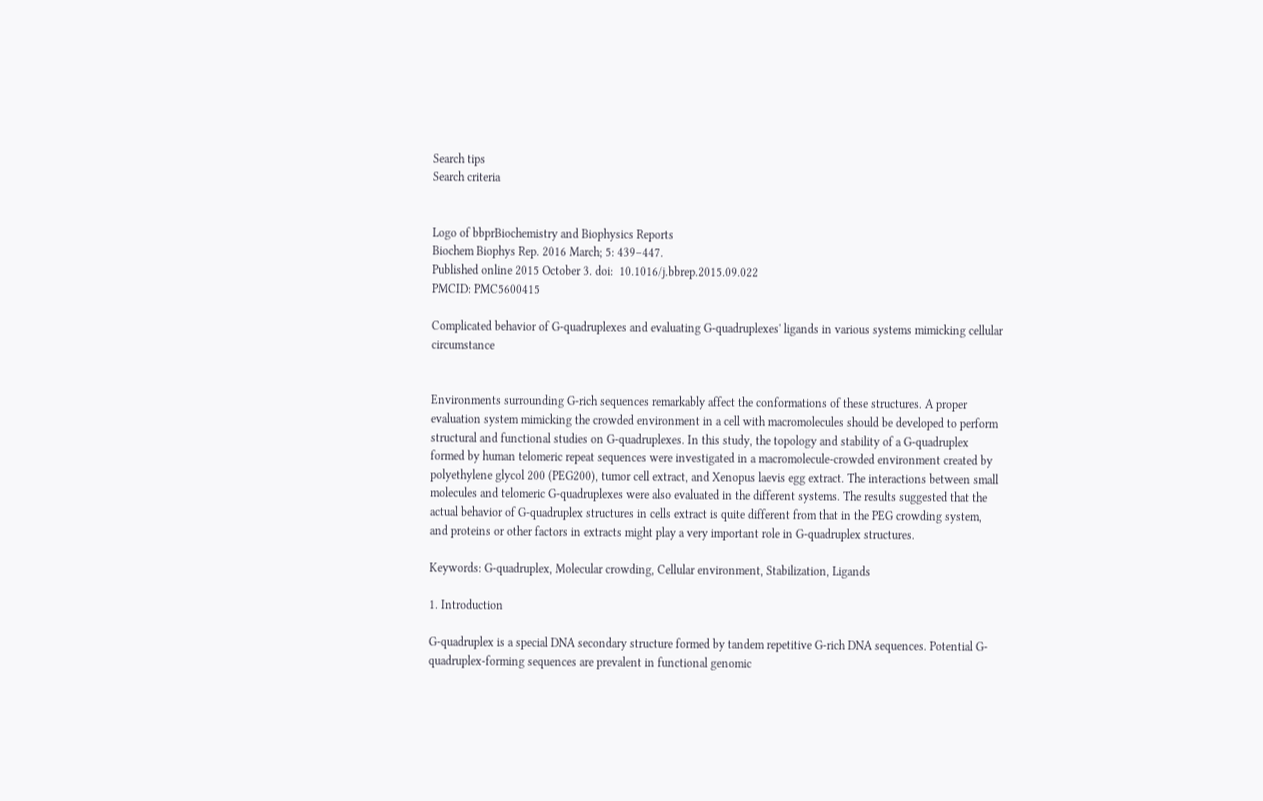Search tips
Search criteria


Logo of bbprBiochemistry and Biophysics Reports
Biochem Biophys Rep. 2016 March; 5: 439–447.
Published online 2015 October 3. doi:  10.1016/j.bbrep.2015.09.022
PMCID: PMC5600415

Complicated behavior of G-quadruplexes and evaluating G-quadruplexes' ligands in various systems mimicking cellular circumstance


Environments surrounding G-rich sequences remarkably affect the conformations of these structures. A proper evaluation system mimicking the crowded environment in a cell with macromolecules should be developed to perform structural and functional studies on G-quadruplexes. In this study, the topology and stability of a G-quadruplex formed by human telomeric repeat sequences were investigated in a macromolecule-crowded environment created by polyethylene glycol 200 (PEG200), tumor cell extract, and Xenopus laevis egg extract. The interactions between small molecules and telomeric G-quadruplexes were also evaluated in the different systems. The results suggested that the actual behavior of G-quadruplex structures in cells extract is quite different from that in the PEG crowding system, and proteins or other factors in extracts might play a very important role in G-quadruplex structures.

Keywords: G-quadruplex, Molecular crowding, Cellular environment, Stabilization, Ligands

1. Introduction

G-quadruplex is a special DNA secondary structure formed by tandem repetitive G-rich DNA sequences. Potential G-quadruplex-forming sequences are prevalent in functional genomic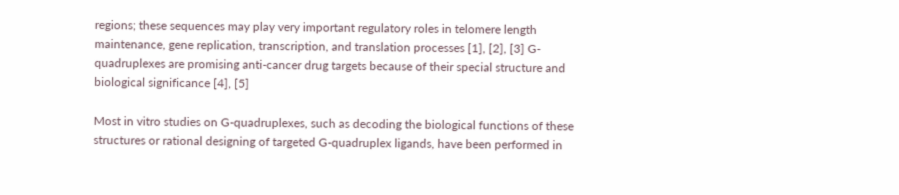regions; these sequences may play very important regulatory roles in telomere length maintenance, gene replication, transcription, and translation processes [1], [2], [3] G-quadruplexes are promising anti-cancer drug targets because of their special structure and biological significance [4], [5]

Most in vitro studies on G-quadruplexes, such as decoding the biological functions of these structures or rational designing of targeted G-quadruplex ligands, have been performed in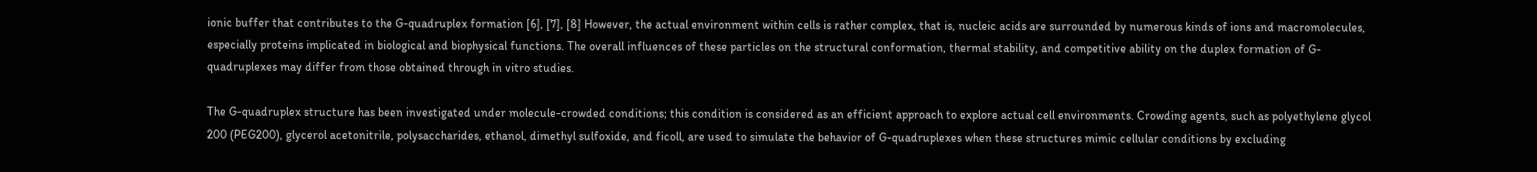ionic buffer that contributes to the G-quadruplex formation [6], [7], [8] However, the actual environment within cells is rather complex, that is, nucleic acids are surrounded by numerous kinds of ions and macromolecules, especially proteins implicated in biological and biophysical functions. The overall influences of these particles on the structural conformation, thermal stability, and competitive ability on the duplex formation of G-quadruplexes may differ from those obtained through in vitro studies.

The G-quadruplex structure has been investigated under molecule-crowded conditions; this condition is considered as an efficient approach to explore actual cell environments. Crowding agents, such as polyethylene glycol 200 (PEG200), glycerol acetonitrile, polysaccharides, ethanol, dimethyl sulfoxide, and ficoll, are used to simulate the behavior of G-quadruplexes when these structures mimic cellular conditions by excluding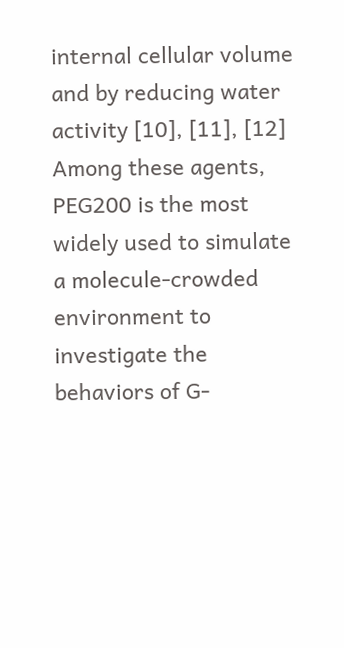internal cellular volume and by reducing water activity [10], [11], [12] Among these agents, PEG200 is the most widely used to simulate a molecule-crowded environment to investigate the behaviors of G-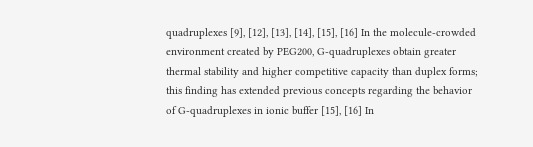quadruplexes [9], [12], [13], [14], [15], [16] In the molecule-crowded environment created by PEG200, G-quadruplexes obtain greater thermal stability and higher competitive capacity than duplex forms; this finding has extended previous concepts regarding the behavior of G-quadruplexes in ionic buffer [15], [16] In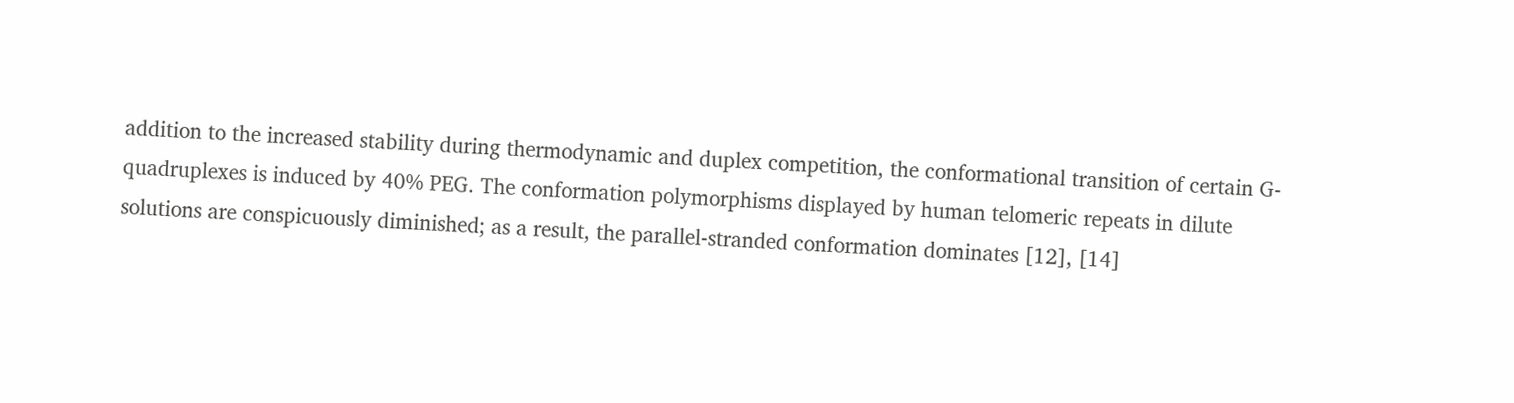addition to the increased stability during thermodynamic and duplex competition, the conformational transition of certain G-quadruplexes is induced by 40% PEG. The conformation polymorphisms displayed by human telomeric repeats in dilute solutions are conspicuously diminished; as a result, the parallel-stranded conformation dominates [12], [14]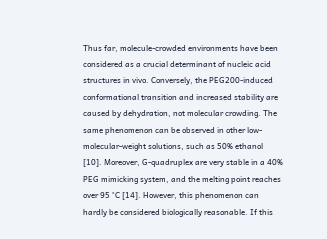Thus far, molecule-crowded environments have been considered as a crucial determinant of nucleic acid structures in vivo. Conversely, the PEG200-induced conformational transition and increased stability are caused by dehydration, not molecular crowding. The same phenomenon can be observed in other low-molecular-weight solutions, such as 50% ethanol [10]. Moreover, G-quadruplex are very stable in a 40% PEG mimicking system, and the melting point reaches over 95 °C [14]. However, this phenomenon can hardly be considered biologically reasonable. If this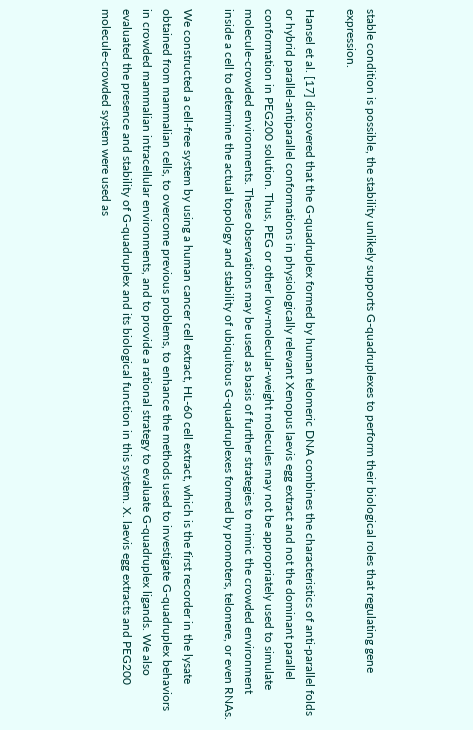stable condition is possible, the stability unlikely supports G-quadruplexes to perform their biological roles that regulating gene expression.

Hansel et al. [17] discovered that the G-quadruplex formed by human telomeric DNA combines the characteristics of anti-parallel folds or hybrid parallel-antiparallel conformations in physiologically relevant Xenopus laevis egg extract and not the dominant parallel conformation in PEG200 solution. Thus, PEG or other low-molecular-weight molecules may not be appropriately used to simulate molecule-crowded environments. These observations may be used as basis of further strategies to mimic the crowded environment inside a cell to determine the actual topology and stability of ubiquitous G-quadruplexes formed by promoters, telomere, or even RNAs.

We constructed a cell-free system by using a human cancer cell extract, HL-60 cell extract, which is the first recorder in the lysate obtained from mammalian cells, to overcome previous problems, to enhance the methods used to investigate G-quadruplex behaviors in crowded mammalian intracellular environments, and to provide a rational strategy to evaluate G-quadruplex ligands. We also evaluated the presence and stability of G-quadruplex and its biological function in this system. X. laevis egg extracts and PEG200 molecule-crowded system were used as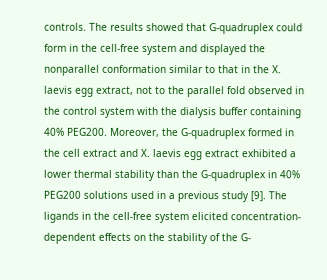controls. The results showed that G-quadruplex could form in the cell-free system and displayed the nonparallel conformation similar to that in the X. laevis egg extract, not to the parallel fold observed in the control system with the dialysis buffer containing 40% PEG200. Moreover, the G-quadruplex formed in the cell extract and X. laevis egg extract exhibited a lower thermal stability than the G-quadruplex in 40% PEG200 solutions used in a previous study [9]. The ligands in the cell-free system elicited concentration-dependent effects on the stability of the G-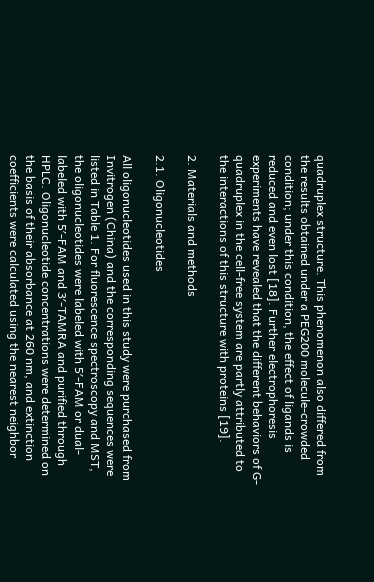quadruplex structure. This phenomenon also differed from the results obtained under a PEG200 molecule-crowded condition; under this condition, the effect of ligands is reduced and even lost [18]. Further electrophoresis experiments have revealed that the different behaviors of G-quadruplex in the cell-free system are partly attributed to the interactions of this structure with proteins [19].

2. Materials and methods

2.1. Oligonucleotides

All oligonucleotides used in this study were purchased from Invitrogen (China) and the corresponding sequences were listed in Table 1. For fluorescence spectroscopy and MST, the oligonucleotides were labeled with 5′-FAM or dual-labeled with 5′-FAM and 3′-TAMRA and purified through HPLC. Oligonucleotide concentrations were determined on the basis of their absorbance at 260 nm, and extinction coefficients were calculated using the nearest neighbor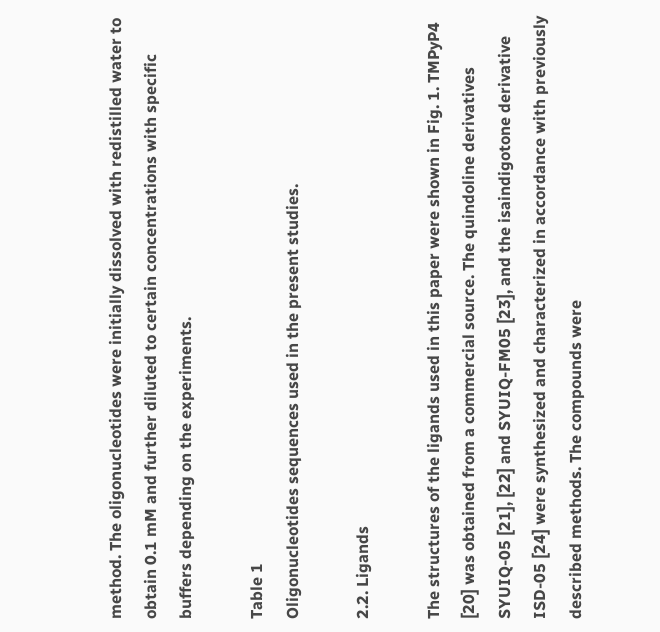method. The oligonucleotides were initially dissolved with redistilled water to obtain 0.1 mM and further diluted to certain concentrations with specific buffers depending on the experiments.

Table 1
Oligonucleotides sequences used in the present studies.

2.2. Ligands

The structures of the ligands used in this paper were shown in Fig. 1. TMPyP4 [20] was obtained from a commercial source. The quindoline derivatives SYUIQ-05 [21], [22] and SYUIQ-FM05 [23], and the isaindigotone derivative ISD-05 [24] were synthesized and characterized in accordance with previously described methods. The compounds were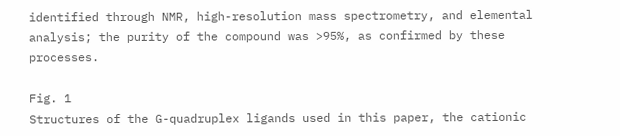identified through NMR, high-resolution mass spectrometry, and elemental analysis; the purity of the compound was >95%, as confirmed by these processes.

Fig. 1
Structures of the G-quadruplex ligands used in this paper, the cationic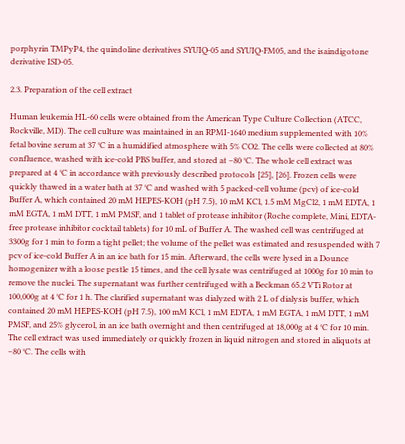porphyrin TMPyP4, the quindoline derivatives SYUIQ-05 and SYUIQ-FM05, and the isaindigotone derivative ISD-05.

2.3. Preparation of the cell extract

Human leukemia HL-60 cells were obtained from the American Type Culture Collection (ATCC, Rockville, MD). The cell culture was maintained in an RPMI-1640 medium supplemented with 10% fetal bovine serum at 37 °C in a humidified atmosphere with 5% CO2. The cells were collected at 80% confluence, washed with ice-cold PBS buffer, and stored at −80 °C. The whole cell extract was prepared at 4 °C in accordance with previously described protocols [25], [26]. Frozen cells were quickly thawed in a water bath at 37 °C and washed with 5 packed-cell volume (pcv) of ice-cold Buffer A, which contained 20 mM HEPES-KOH (pH 7.5), 10 mM KCl, 1.5 mM MgCl2, 1 mM EDTA, 1 mM EGTA, 1 mM DTT, 1 mM PMSF, and 1 tablet of protease inhibitor (Roche complete, Mini, EDTA-free protease inhibitor cocktail tablets) for 10 mL of Buffer A. The washed cell was centrifuged at 3300g for 1 min to form a tight pellet; the volume of the pellet was estimated and resuspended with 7 pcv of ice-cold Buffer A in an ice bath for 15 min. Afterward, the cells were lysed in a Dounce homogenizer with a loose pestle 15 times, and the cell lysate was centrifuged at 1000g for 10 min to remove the nuclei. The supernatant was further centrifuged with a Beckman 65.2 VTi Rotor at 100,000g at 4 °C for 1 h. The clarified supernatant was dialyzed with 2 L of dialysis buffer, which contained 20 mM HEPES-KOH (pH 7.5), 100 mM KCl, 1 mM EDTA, 1 mM EGTA, 1 mM DTT, 1 mM PMSF, and 25% glycerol, in an ice bath overnight and then centrifuged at 18,000g at 4 °C for 10 min. The cell extract was used immediately or quickly frozen in liquid nitrogen and stored in aliquots at −80 °C. The cells with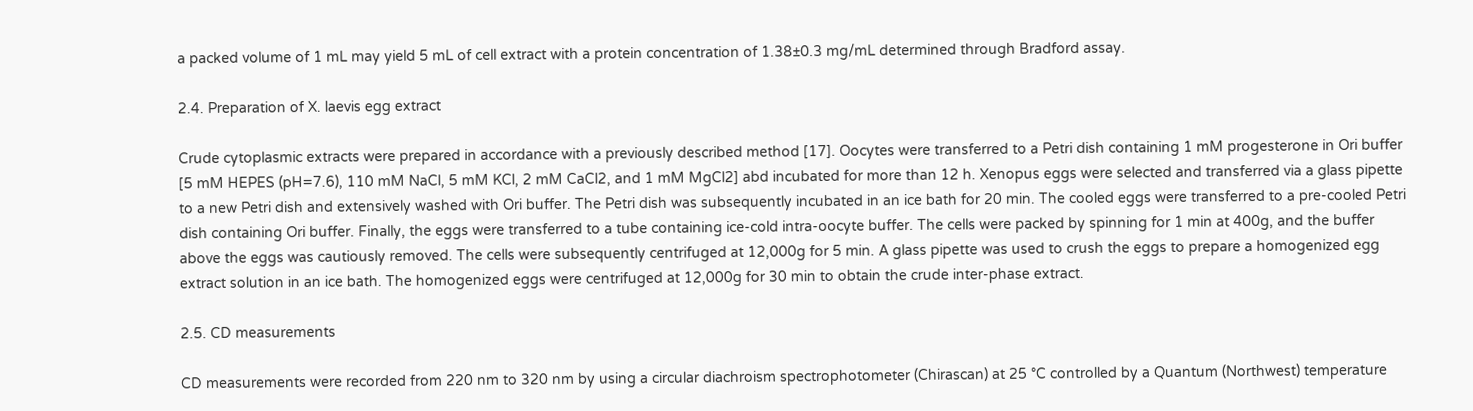a packed volume of 1 mL may yield 5 mL of cell extract with a protein concentration of 1.38±0.3 mg/mL determined through Bradford assay.

2.4. Preparation of X. laevis egg extract

Crude cytoplasmic extracts were prepared in accordance with a previously described method [17]. Oocytes were transferred to a Petri dish containing 1 mM progesterone in Ori buffer [5 mM HEPES (pH=7.6), 110 mM NaCl, 5 mM KCl, 2 mM CaCl2, and 1 mM MgCl2] abd incubated for more than 12 h. Xenopus eggs were selected and transferred via a glass pipette to a new Petri dish and extensively washed with Ori buffer. The Petri dish was subsequently incubated in an ice bath for 20 min. The cooled eggs were transferred to a pre-cooled Petri dish containing Ori buffer. Finally, the eggs were transferred to a tube containing ice-cold intra-oocyte buffer. The cells were packed by spinning for 1 min at 400g, and the buffer above the eggs was cautiously removed. The cells were subsequently centrifuged at 12,000g for 5 min. A glass pipette was used to crush the eggs to prepare a homogenized egg extract solution in an ice bath. The homogenized eggs were centrifuged at 12,000g for 30 min to obtain the crude inter-phase extract.

2.5. CD measurements

CD measurements were recorded from 220 nm to 320 nm by using a circular diachroism spectrophotometer (Chirascan) at 25 °C controlled by a Quantum (Northwest) temperature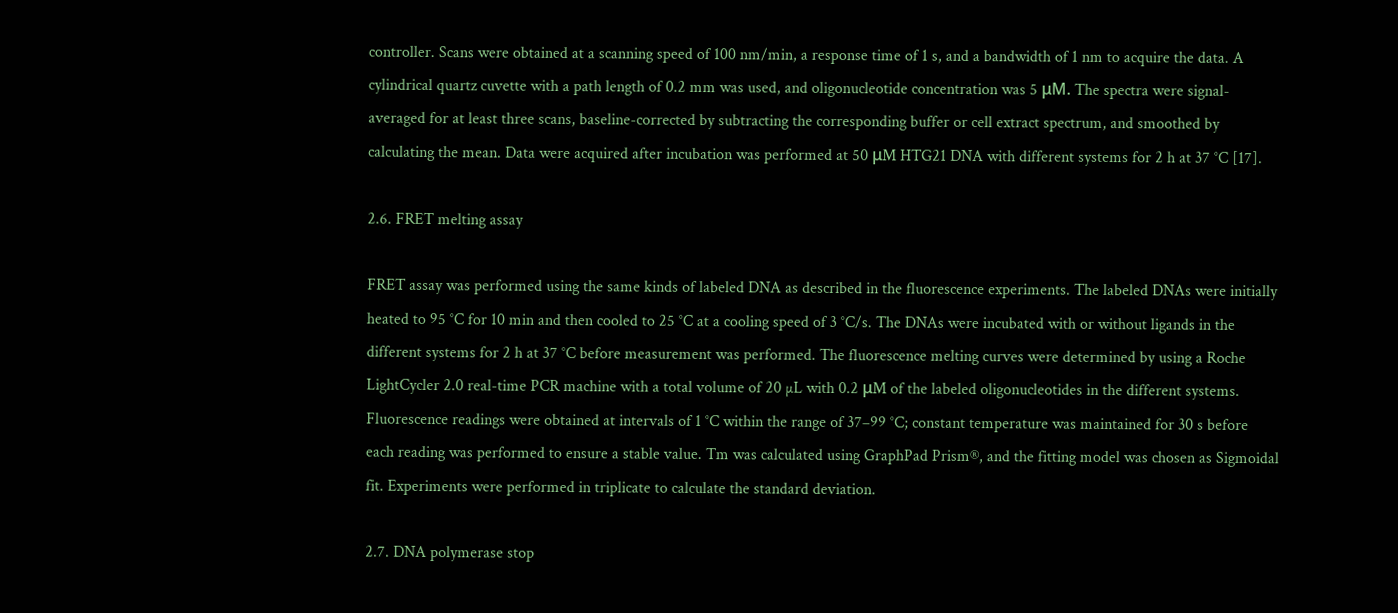controller. Scans were obtained at a scanning speed of 100 nm/min, a response time of 1 s, and a bandwidth of 1 nm to acquire the data. A cylindrical quartz cuvette with a path length of 0.2 mm was used, and oligonucleotide concentration was 5 μM. The spectra were signal-averaged for at least three scans, baseline-corrected by subtracting the corresponding buffer or cell extract spectrum, and smoothed by calculating the mean. Data were acquired after incubation was performed at 50 μM HTG21 DNA with different systems for 2 h at 37 °C [17].

2.6. FRET melting assay

FRET assay was performed using the same kinds of labeled DNA as described in the fluorescence experiments. The labeled DNAs were initially heated to 95 °C for 10 min and then cooled to 25 °C at a cooling speed of 3 °C/s. The DNAs were incubated with or without ligands in the different systems for 2 h at 37 °C before measurement was performed. The fluorescence melting curves were determined by using a Roche LightCycler 2.0 real-time PCR machine with a total volume of 20 µL with 0.2 μM of the labeled oligonucleotides in the different systems. Fluorescence readings were obtained at intervals of 1 °C within the range of 37–99 °C; constant temperature was maintained for 30 s before each reading was performed to ensure a stable value. Tm was calculated using GraphPad Prism®, and the fitting model was chosen as Sigmoidal fit. Experiments were performed in triplicate to calculate the standard deviation.

2.7. DNA polymerase stop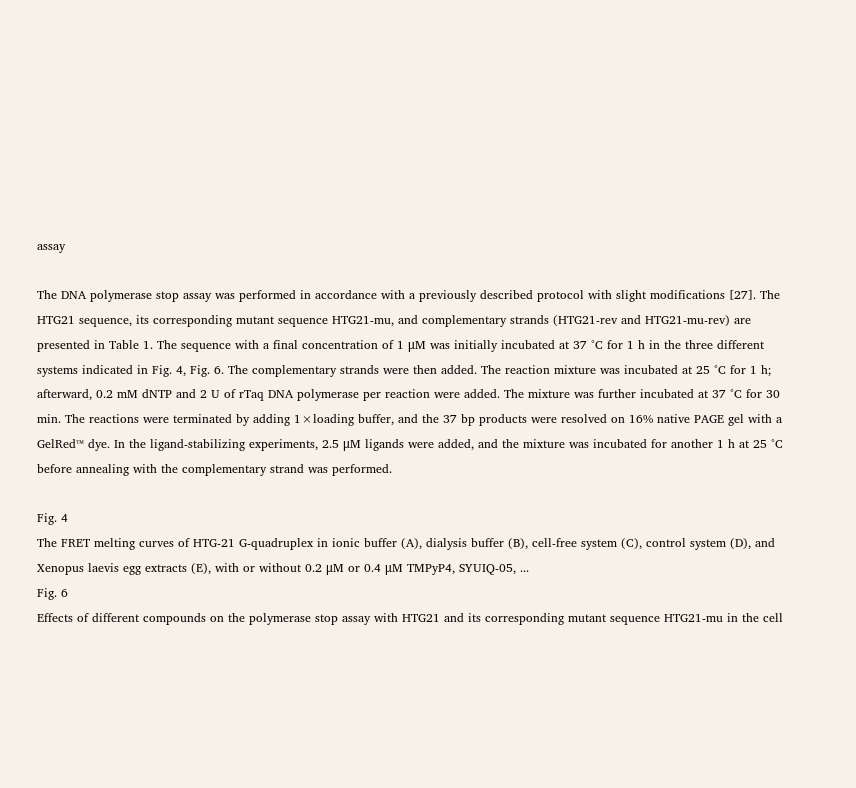assay

The DNA polymerase stop assay was performed in accordance with a previously described protocol with slight modifications [27]. The HTG21 sequence, its corresponding mutant sequence HTG21-mu, and complementary strands (HTG21-rev and HTG21-mu-rev) are presented in Table 1. The sequence with a final concentration of 1 μM was initially incubated at 37 °C for 1 h in the three different systems indicated in Fig. 4, Fig. 6. The complementary strands were then added. The reaction mixture was incubated at 25 °C for 1 h; afterward, 0.2 mM dNTP and 2 U of rTaq DNA polymerase per reaction were added. The mixture was further incubated at 37 °C for 30 min. The reactions were terminated by adding 1×loading buffer, and the 37 bp products were resolved on 16% native PAGE gel with a GelRed™ dye. In the ligand-stabilizing experiments, 2.5 μM ligands were added, and the mixture was incubated for another 1 h at 25 °C before annealing with the complementary strand was performed.

Fig. 4
The FRET melting curves of HTG-21 G-quadruplex in ionic buffer (A), dialysis buffer (B), cell-free system (C), control system (D), and Xenopus laevis egg extracts (E), with or without 0.2 μM or 0.4 μM TMPyP4, SYUIQ-05, ...
Fig. 6
Effects of different compounds on the polymerase stop assay with HTG21 and its corresponding mutant sequence HTG21-mu in the cell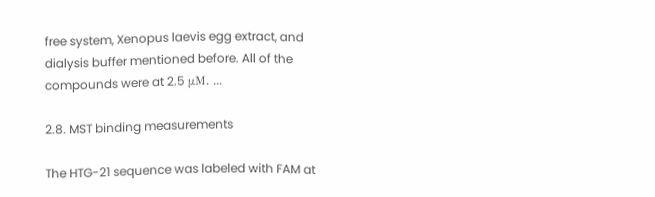free system, Xenopus laevis egg extract, and dialysis buffer mentioned before. All of the compounds were at 2.5 μM. ...

2.8. MST binding measurements

The HTG-21 sequence was labeled with FAM at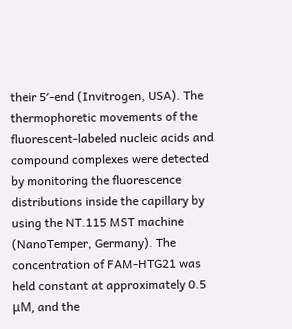their 5′-end (Invitrogen, USA). The thermophoretic movements of the fluorescent-labeled nucleic acids and compound complexes were detected by monitoring the fluorescence distributions inside the capillary by using the NT.115 MST machine (NanoTemper, Germany). The concentration of FAM-HTG21 was held constant at approximately 0.5 μM, and the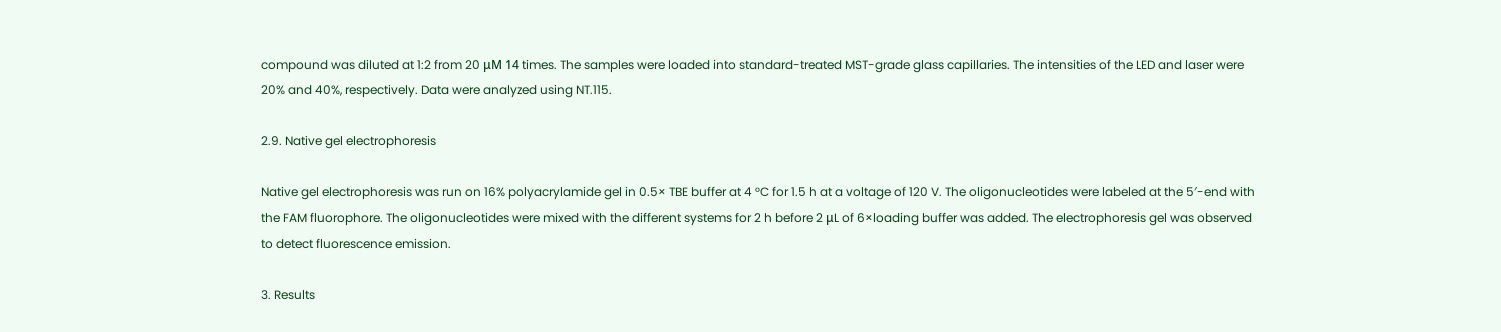compound was diluted at 1:2 from 20 μM 14 times. The samples were loaded into standard-treated MST-grade glass capillaries. The intensities of the LED and laser were 20% and 40%, respectively. Data were analyzed using NT.115.

2.9. Native gel electrophoresis

Native gel electrophoresis was run on 16% polyacrylamide gel in 0.5× TBE buffer at 4 °C for 1.5 h at a voltage of 120 V. The oligonucleotides were labeled at the 5′-end with the FAM fluorophore. The oligonucleotides were mixed with the different systems for 2 h before 2 μL of 6×loading buffer was added. The electrophoresis gel was observed to detect fluorescence emission.

3. Results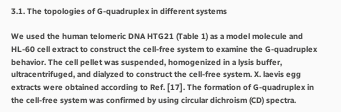3.1. The topologies of G-quadruplex in different systems

We used the human telomeric DNA HTG21 (Table 1) as a model molecule and HL-60 cell extract to construct the cell-free system to examine the G-quadruplex behavior. The cell pellet was suspended, homogenized in a lysis buffer, ultracentrifuged, and dialyzed to construct the cell-free system. X. laevis egg extracts were obtained according to Ref. [17]. The formation of G-quadruplex in the cell-free system was confirmed by using circular dichroism (CD) spectra.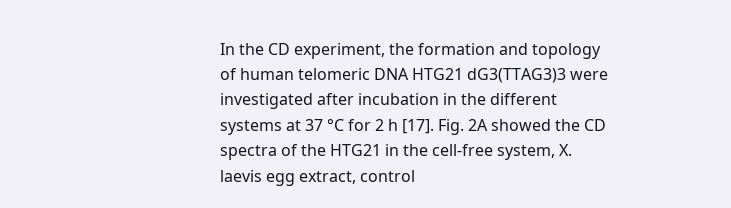In the CD experiment, the formation and topology of human telomeric DNA HTG21 dG3(TTAG3)3 were investigated after incubation in the different systems at 37 °C for 2 h [17]. Fig. 2A showed the CD spectra of the HTG21 in the cell-free system, X. laevis egg extract, control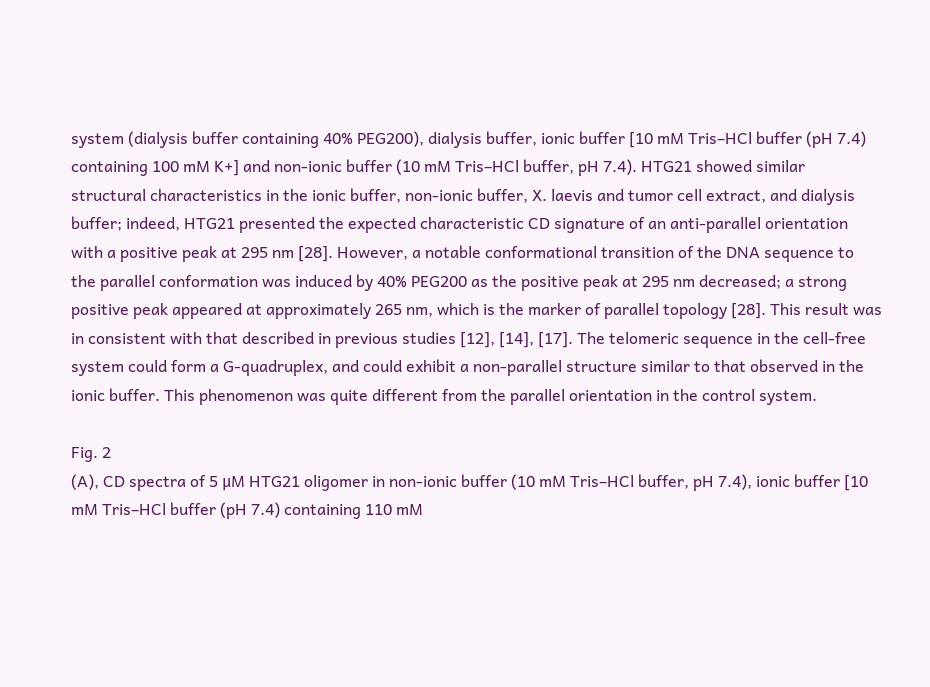system (dialysis buffer containing 40% PEG200), dialysis buffer, ionic buffer [10 mM Tris–HCl buffer (pH 7.4) containing 100 mM K+] and non-ionic buffer (10 mM Tris–HCl buffer, pH 7.4). HTG21 showed similar structural characteristics in the ionic buffer, non-ionic buffer, X. laevis and tumor cell extract, and dialysis buffer; indeed, HTG21 presented the expected characteristic CD signature of an anti-parallel orientation with a positive peak at 295 nm [28]. However, a notable conformational transition of the DNA sequence to the parallel conformation was induced by 40% PEG200 as the positive peak at 295 nm decreased; a strong positive peak appeared at approximately 265 nm, which is the marker of parallel topology [28]. This result was in consistent with that described in previous studies [12], [14], [17]. The telomeric sequence in the cell-free system could form a G-quadruplex, and could exhibit a non-parallel structure similar to that observed in the ionic buffer. This phenomenon was quite different from the parallel orientation in the control system.

Fig. 2
(A), CD spectra of 5 μM HTG21 oligomer in non-ionic buffer (10 mM Tris–HCl buffer, pH 7.4), ionic buffer [10 mM Tris–HCl buffer (pH 7.4) containing 110 mM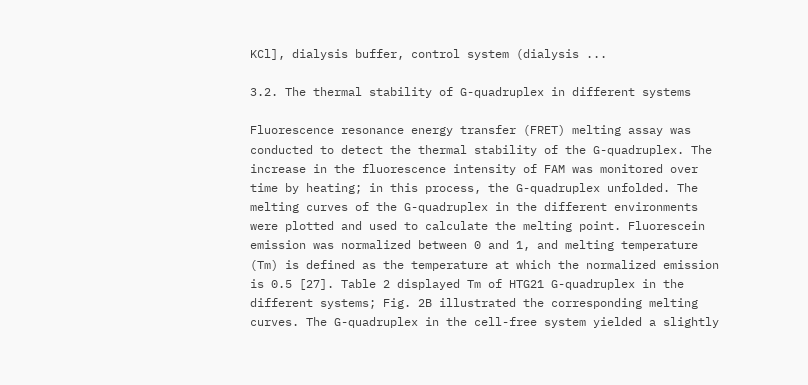KCl], dialysis buffer, control system (dialysis ...

3.2. The thermal stability of G-quadruplex in different systems

Fluorescence resonance energy transfer (FRET) melting assay was conducted to detect the thermal stability of the G-quadruplex. The increase in the fluorescence intensity of FAM was monitored over time by heating; in this process, the G-quadruplex unfolded. The melting curves of the G-quadruplex in the different environments were plotted and used to calculate the melting point. Fluorescein emission was normalized between 0 and 1, and melting temperature (Tm) is defined as the temperature at which the normalized emission is 0.5 [27]. Table 2 displayed Tm of HTG21 G-quadruplex in the different systems; Fig. 2B illustrated the corresponding melting curves. The G-quadruplex in the cell-free system yielded a slightly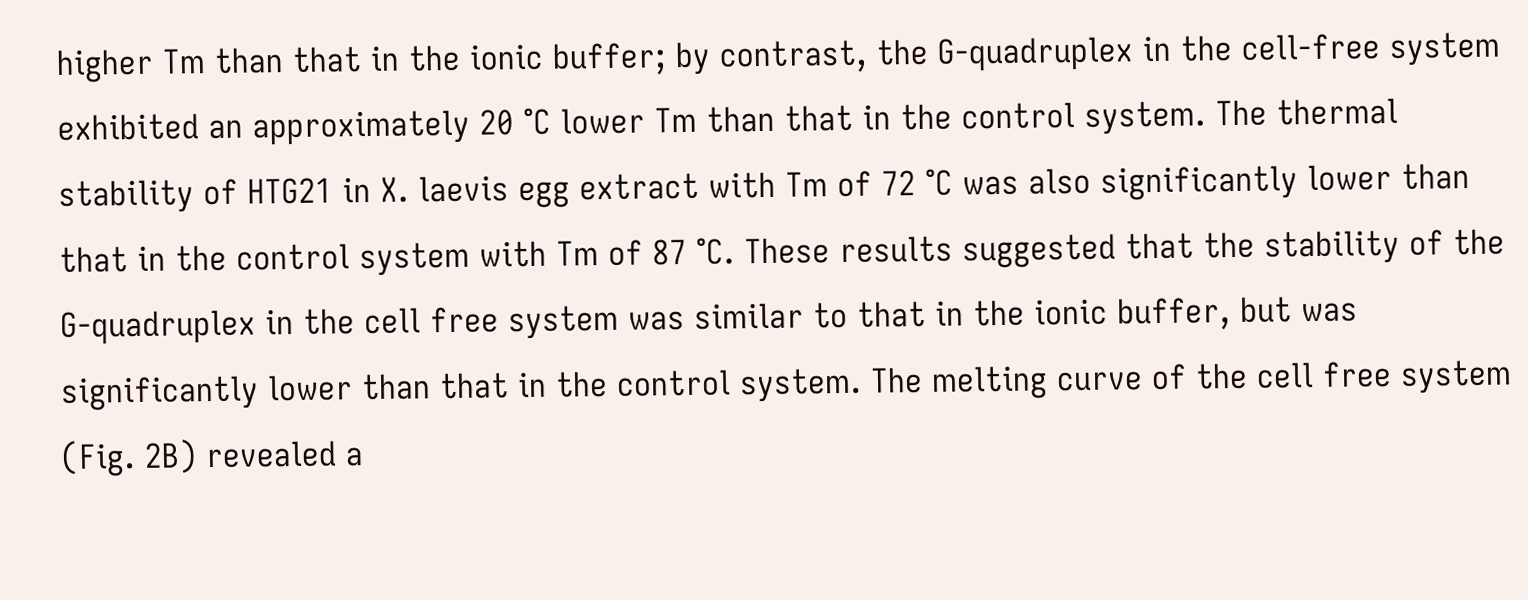higher Tm than that in the ionic buffer; by contrast, the G-quadruplex in the cell-free system exhibited an approximately 20 °C lower Tm than that in the control system. The thermal stability of HTG21 in X. laevis egg extract with Tm of 72 °C was also significantly lower than that in the control system with Tm of 87 °C. These results suggested that the stability of the G-quadruplex in the cell free system was similar to that in the ionic buffer, but was significantly lower than that in the control system. The melting curve of the cell free system (Fig. 2B) revealed a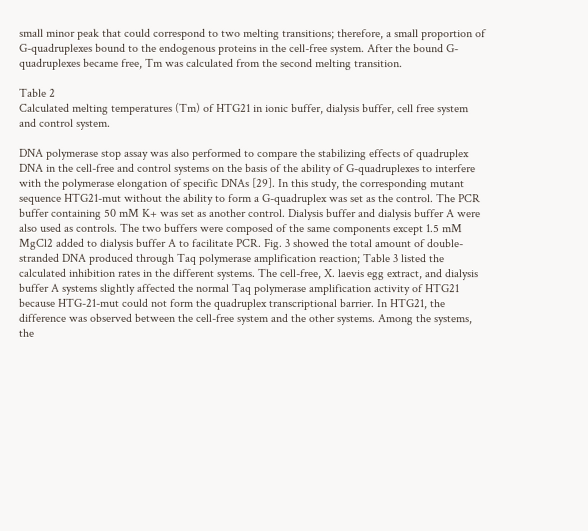small minor peak that could correspond to two melting transitions; therefore, a small proportion of G-quadruplexes bound to the endogenous proteins in the cell-free system. After the bound G-quadruplexes became free, Tm was calculated from the second melting transition.

Table 2
Calculated melting temperatures (Tm) of HTG21 in ionic buffer, dialysis buffer, cell free system and control system.

DNA polymerase stop assay was also performed to compare the stabilizing effects of quadruplex DNA in the cell-free and control systems on the basis of the ability of G-quadruplexes to interfere with the polymerase elongation of specific DNAs [29]. In this study, the corresponding mutant sequence HTG21-mut without the ability to form a G-quadruplex was set as the control. The PCR buffer containing 50 mM K+ was set as another control. Dialysis buffer and dialysis buffer A were also used as controls. The two buffers were composed of the same components except 1.5 mM MgCl2 added to dialysis buffer A to facilitate PCR. Fig. 3 showed the total amount of double-stranded DNA produced through Taq polymerase amplification reaction; Table 3 listed the calculated inhibition rates in the different systems. The cell-free, X. laevis egg extract, and dialysis buffer A systems slightly affected the normal Taq polymerase amplification activity of HTG21 because HTG-21-mut could not form the quadruplex transcriptional barrier. In HTG21, the difference was observed between the cell-free system and the other systems. Among the systems, the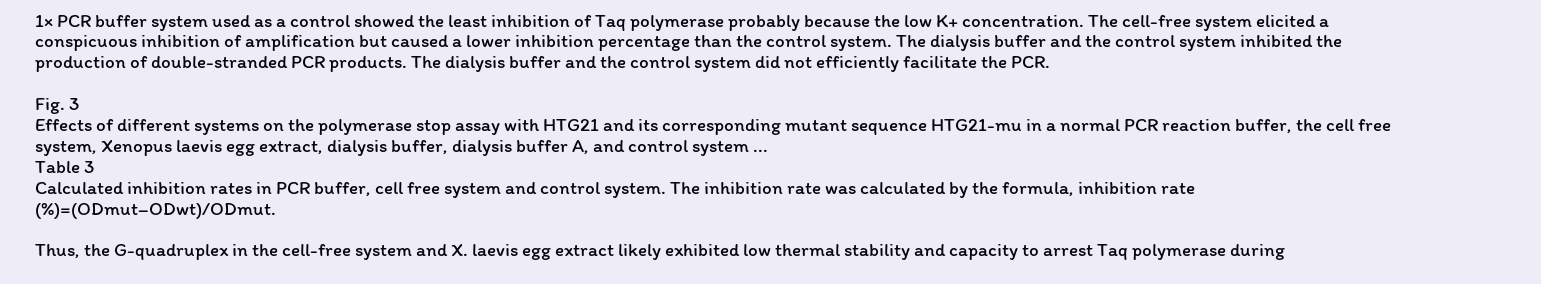1× PCR buffer system used as a control showed the least inhibition of Taq polymerase probably because the low K+ concentration. The cell-free system elicited a conspicuous inhibition of amplification but caused a lower inhibition percentage than the control system. The dialysis buffer and the control system inhibited the production of double-stranded PCR products. The dialysis buffer and the control system did not efficiently facilitate the PCR.

Fig. 3
Effects of different systems on the polymerase stop assay with HTG21 and its corresponding mutant sequence HTG21-mu in a normal PCR reaction buffer, the cell free system, Xenopus laevis egg extract, dialysis buffer, dialysis buffer A, and control system ...
Table 3
Calculated inhibition rates in PCR buffer, cell free system and control system. The inhibition rate was calculated by the formula, inhibition rate (%)=(ODmut–ODwt)/ODmut.

Thus, the G-quadruplex in the cell-free system and X. laevis egg extract likely exhibited low thermal stability and capacity to arrest Taq polymerase during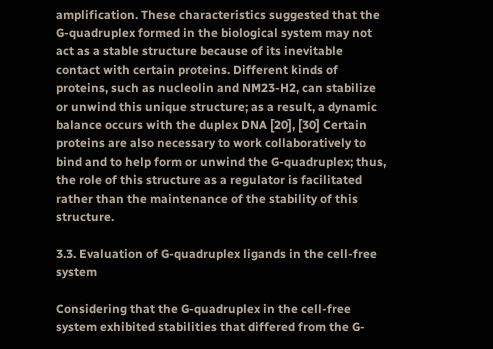amplification. These characteristics suggested that the G-quadruplex formed in the biological system may not act as a stable structure because of its inevitable contact with certain proteins. Different kinds of proteins, such as nucleolin and NM23-H2, can stabilize or unwind this unique structure; as a result, a dynamic balance occurs with the duplex DNA [20], [30] Certain proteins are also necessary to work collaboratively to bind and to help form or unwind the G-quadruplex; thus, the role of this structure as a regulator is facilitated rather than the maintenance of the stability of this structure.

3.3. Evaluation of G-quadruplex ligands in the cell-free system

Considering that the G-quadruplex in the cell-free system exhibited stabilities that differed from the G-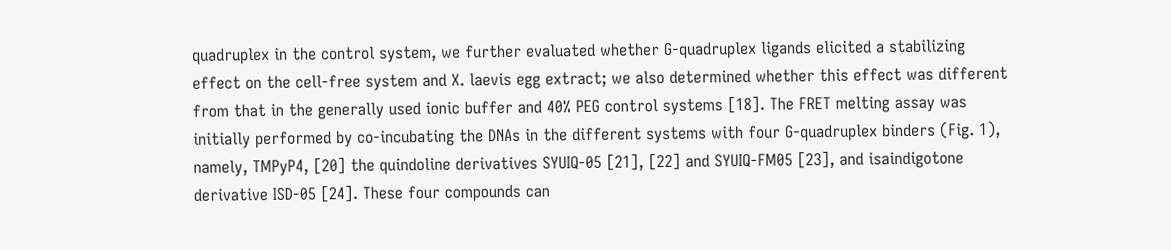quadruplex in the control system, we further evaluated whether G-quadruplex ligands elicited a stabilizing effect on the cell-free system and X. laevis egg extract; we also determined whether this effect was different from that in the generally used ionic buffer and 40% PEG control systems [18]. The FRET melting assay was initially performed by co-incubating the DNAs in the different systems with four G-quadruplex binders (Fig. 1), namely, TMPyP4, [20] the quindoline derivatives SYUIQ-05 [21], [22] and SYUIQ-FM05 [23], and isaindigotone derivative ISD-05 [24]. These four compounds can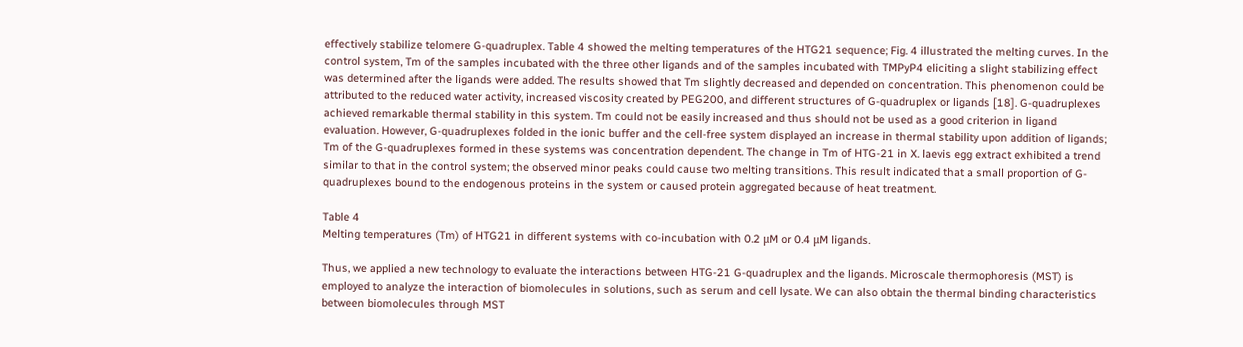effectively stabilize telomere G-quadruplex. Table 4 showed the melting temperatures of the HTG21 sequence; Fig. 4 illustrated the melting curves. In the control system, Tm of the samples incubated with the three other ligands and of the samples incubated with TMPyP4 eliciting a slight stabilizing effect was determined after the ligands were added. The results showed that Tm slightly decreased and depended on concentration. This phenomenon could be attributed to the reduced water activity, increased viscosity created by PEG200, and different structures of G-quadruplex or ligands [18]. G-quadruplexes achieved remarkable thermal stability in this system. Tm could not be easily increased and thus should not be used as a good criterion in ligand evaluation. However, G-quadruplexes folded in the ionic buffer and the cell-free system displayed an increase in thermal stability upon addition of ligands; Tm of the G-quadruplexes formed in these systems was concentration dependent. The change in Tm of HTG-21 in X. laevis egg extract exhibited a trend similar to that in the control system; the observed minor peaks could cause two melting transitions. This result indicated that a small proportion of G-quadruplexes bound to the endogenous proteins in the system or caused protein aggregated because of heat treatment.

Table 4
Melting temperatures (Tm) of HTG21 in different systems with co-incubation with 0.2 μM or 0.4 μM ligands.

Thus, we applied a new technology to evaluate the interactions between HTG-21 G-quadruplex and the ligands. Microscale thermophoresis (MST) is employed to analyze the interaction of biomolecules in solutions, such as serum and cell lysate. We can also obtain the thermal binding characteristics between biomolecules through MST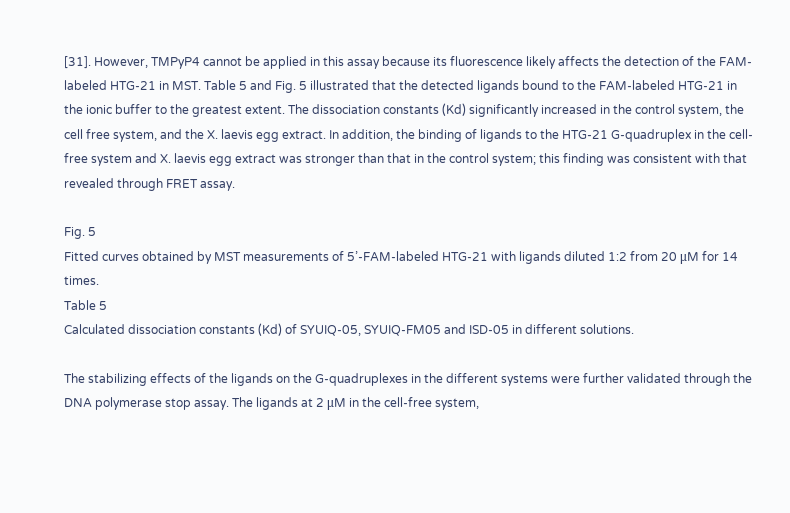[31]. However, TMPyP4 cannot be applied in this assay because its fluorescence likely affects the detection of the FAM-labeled HTG-21 in MST. Table 5 and Fig. 5 illustrated that the detected ligands bound to the FAM-labeled HTG-21 in the ionic buffer to the greatest extent. The dissociation constants (Kd) significantly increased in the control system, the cell free system, and the X. laevis egg extract. In addition, the binding of ligands to the HTG-21 G-quadruplex in the cell-free system and X. laevis egg extract was stronger than that in the control system; this finding was consistent with that revealed through FRET assay.

Fig. 5
Fitted curves obtained by MST measurements of 5’-FAM-labeled HTG-21 with ligands diluted 1:2 from 20 μM for 14 times.
Table 5
Calculated dissociation constants (Kd) of SYUIQ-05, SYUIQ-FM05 and ISD-05 in different solutions.

The stabilizing effects of the ligands on the G-quadruplexes in the different systems were further validated through the DNA polymerase stop assay. The ligands at 2 μM in the cell-free system,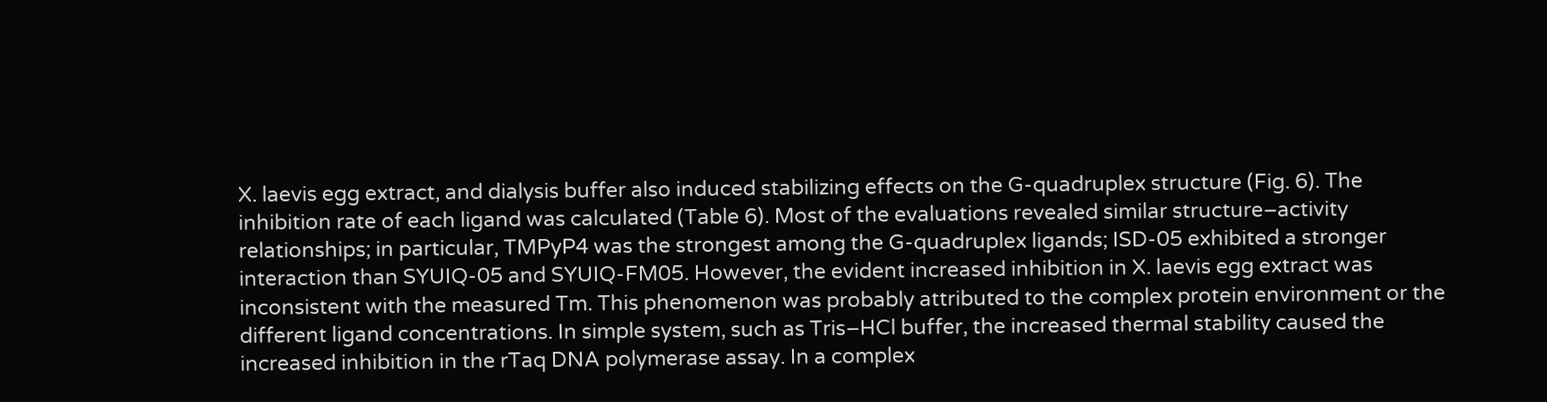X. laevis egg extract, and dialysis buffer also induced stabilizing effects on the G-quadruplex structure (Fig. 6). The inhibition rate of each ligand was calculated (Table 6). Most of the evaluations revealed similar structure–activity relationships; in particular, TMPyP4 was the strongest among the G-quadruplex ligands; ISD-05 exhibited a stronger interaction than SYUIQ-05 and SYUIQ-FM05. However, the evident increased inhibition in X. laevis egg extract was inconsistent with the measured Tm. This phenomenon was probably attributed to the complex protein environment or the different ligand concentrations. In simple system, such as Tris–HCl buffer, the increased thermal stability caused the increased inhibition in the rTaq DNA polymerase assay. In a complex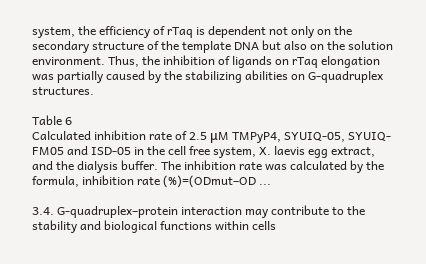system, the efficiency of rTaq is dependent not only on the secondary structure of the template DNA but also on the solution environment. Thus, the inhibition of ligands on rTaq elongation was partially caused by the stabilizing abilities on G-quadruplex structures.

Table 6
Calculated inhibition rate of 2.5 μM TMPyP4, SYUIQ-05, SYUIQ-FM05 and ISD-05 in the cell free system, X. laevis egg extract, and the dialysis buffer. The inhibition rate was calculated by the formula, inhibition rate (%)=(ODmut–OD ...

3.4. G-quadruplex–protein interaction may contribute to the stability and biological functions within cells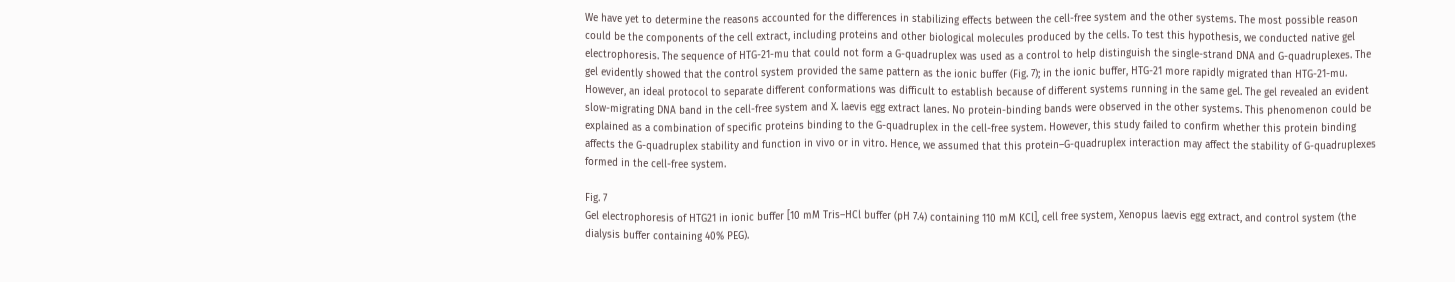We have yet to determine the reasons accounted for the differences in stabilizing effects between the cell-free system and the other systems. The most possible reason could be the components of the cell extract, including proteins and other biological molecules produced by the cells. To test this hypothesis, we conducted native gel electrophoresis. The sequence of HTG-21-mu that could not form a G-quadruplex was used as a control to help distinguish the single-strand DNA and G-quadruplexes. The gel evidently showed that the control system provided the same pattern as the ionic buffer (Fig. 7); in the ionic buffer, HTG-21 more rapidly migrated than HTG-21-mu. However, an ideal protocol to separate different conformations was difficult to establish because of different systems running in the same gel. The gel revealed an evident slow-migrating DNA band in the cell-free system and X. laevis egg extract lanes. No protein-binding bands were observed in the other systems. This phenomenon could be explained as a combination of specific proteins binding to the G-quadruplex in the cell-free system. However, this study failed to confirm whether this protein binding affects the G-quadruplex stability and function in vivo or in vitro. Hence, we assumed that this protein–G-quadruplex interaction may affect the stability of G-quadruplexes formed in the cell-free system.

Fig. 7
Gel electrophoresis of HTG21 in ionic buffer [10 mM Tris–HCl buffer (pH 7.4) containing 110 mM KCl], cell free system, Xenopus laevis egg extract, and control system (the dialysis buffer containing 40% PEG).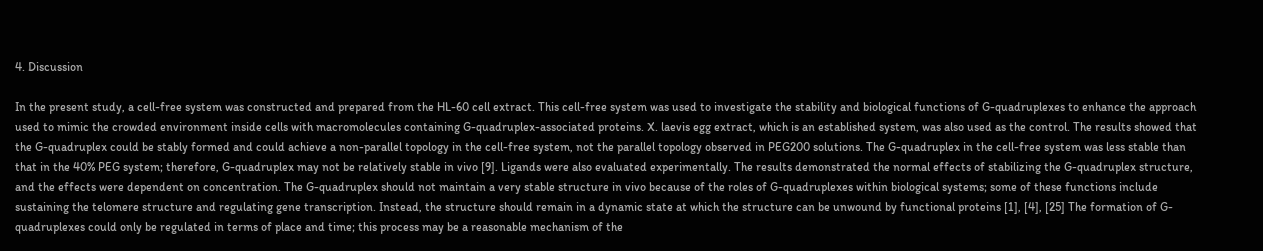4. Discussion

In the present study, a cell-free system was constructed and prepared from the HL-60 cell extract. This cell-free system was used to investigate the stability and biological functions of G-quadruplexes to enhance the approach used to mimic the crowded environment inside cells with macromolecules containing G-quadruplex-associated proteins. X. laevis egg extract, which is an established system, was also used as the control. The results showed that the G-quadruplex could be stably formed and could achieve a non-parallel topology in the cell-free system, not the parallel topology observed in PEG200 solutions. The G-quadruplex in the cell-free system was less stable than that in the 40% PEG system; therefore, G-quadruplex may not be relatively stable in vivo [9]. Ligands were also evaluated experimentally. The results demonstrated the normal effects of stabilizing the G-quadruplex structure, and the effects were dependent on concentration. The G-quadruplex should not maintain a very stable structure in vivo because of the roles of G-quadruplexes within biological systems; some of these functions include sustaining the telomere structure and regulating gene transcription. Instead, the structure should remain in a dynamic state at which the structure can be unwound by functional proteins [1], [4], [25] The formation of G-quadruplexes could only be regulated in terms of place and time; this process may be a reasonable mechanism of the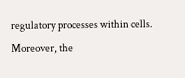regulatory processes within cells. Moreover, the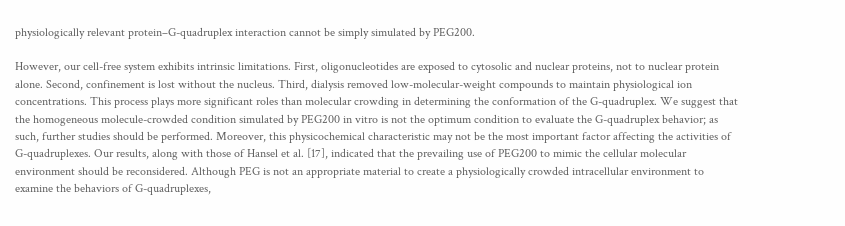physiologically relevant protein–G-quadruplex interaction cannot be simply simulated by PEG200.

However, our cell-free system exhibits intrinsic limitations. First, oligonucleotides are exposed to cytosolic and nuclear proteins, not to nuclear protein alone. Second, confinement is lost without the nucleus. Third, dialysis removed low-molecular-weight compounds to maintain physiological ion concentrations. This process plays more significant roles than molecular crowding in determining the conformation of the G-quadruplex. We suggest that the homogeneous molecule-crowded condition simulated by PEG200 in vitro is not the optimum condition to evaluate the G-quadruplex behavior; as such, further studies should be performed. Moreover, this physicochemical characteristic may not be the most important factor affecting the activities of G-quadruplexes. Our results, along with those of Hansel et al. [17], indicated that the prevailing use of PEG200 to mimic the cellular molecular environment should be reconsidered. Although PEG is not an appropriate material to create a physiologically crowded intracellular environment to examine the behaviors of G-quadruplexes,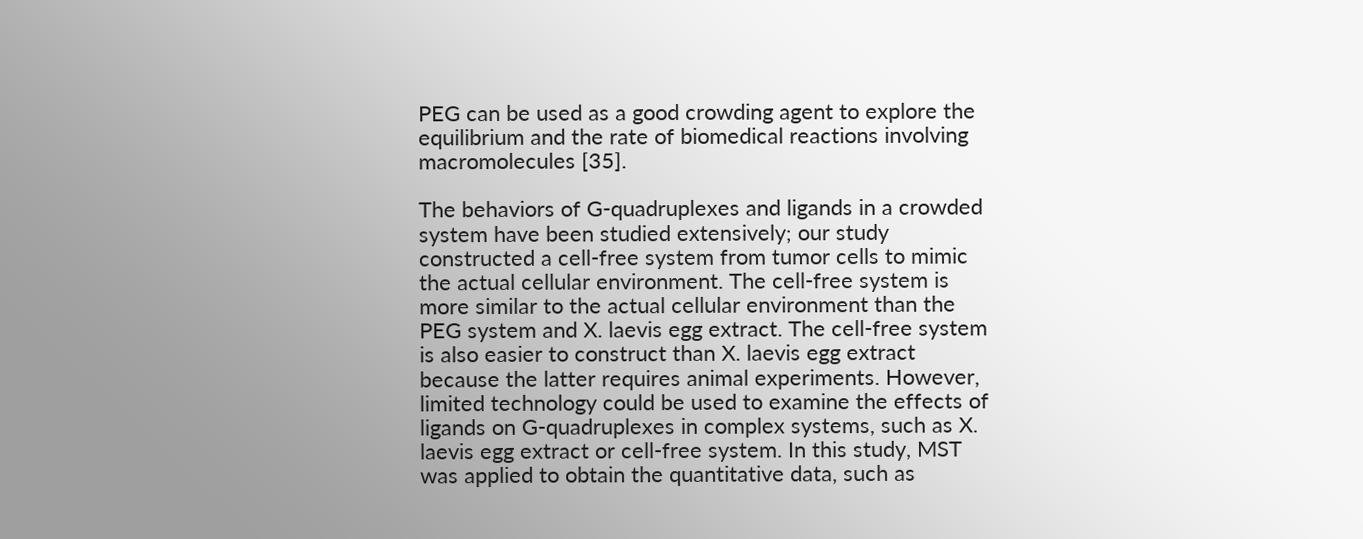PEG can be used as a good crowding agent to explore the equilibrium and the rate of biomedical reactions involving macromolecules [35].

The behaviors of G-quadruplexes and ligands in a crowded system have been studied extensively; our study constructed a cell-free system from tumor cells to mimic the actual cellular environment. The cell-free system is more similar to the actual cellular environment than the PEG system and X. laevis egg extract. The cell-free system is also easier to construct than X. laevis egg extract because the latter requires animal experiments. However, limited technology could be used to examine the effects of ligands on G-quadruplexes in complex systems, such as X. laevis egg extract or cell-free system. In this study, MST was applied to obtain the quantitative data, such as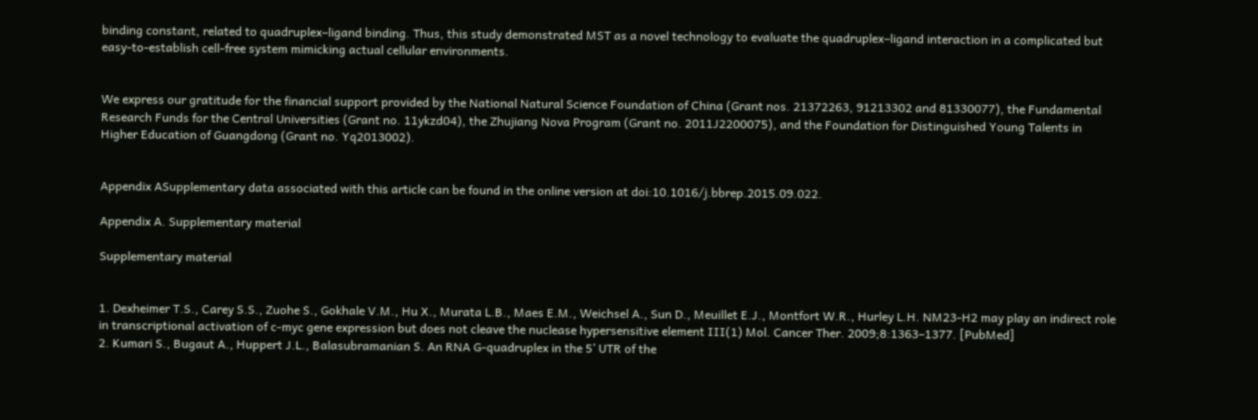binding constant, related to quadruplex–ligand binding. Thus, this study demonstrated MST as a novel technology to evaluate the quadruplex–ligand interaction in a complicated but easy-to-establish cell-free system mimicking actual cellular environments.


We express our gratitude for the financial support provided by the National Natural Science Foundation of China (Grant nos. 21372263, 91213302 and 81330077), the Fundamental Research Funds for the Central Universities (Grant no. 11ykzd04), the Zhujiang Nova Program (Grant no. 2011J2200075), and the Foundation for Distinguished Young Talents in Higher Education of Guangdong (Grant no. Yq2013002).


Appendix ASupplementary data associated with this article can be found in the online version at doi:10.1016/j.bbrep.2015.09.022.

Appendix A. Supplementary material

Supplementary material


1. Dexheimer T.S., Carey S.S., Zuohe S., Gokhale V.M., Hu X., Murata L.B., Maes E.M., Weichsel A., Sun D., Meuillet E.J., Montfort W.R., Hurley L.H. NM23-H2 may play an indirect role in transcriptional activation of c-myc gene expression but does not cleave the nuclease hypersensitive element III(1) Mol. Cancer Ther. 2009;8:1363–1377. [PubMed]
2. Kumari S., Bugaut A., Huppert J.L., Balasubramanian S. An RNA G-quadruplex in the 5’ UTR of the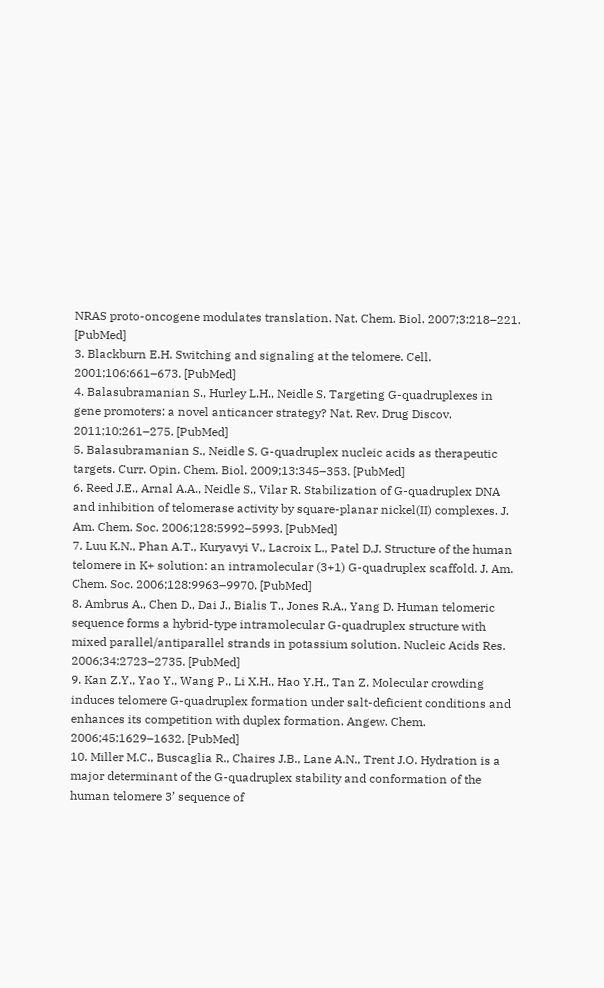NRAS proto-oncogene modulates translation. Nat. Chem. Biol. 2007;3:218–221. [PubMed]
3. Blackburn E.H. Switching and signaling at the telomere. Cell. 2001;106:661–673. [PubMed]
4. Balasubramanian S., Hurley L.H., Neidle S. Targeting G-quadruplexes in gene promoters: a novel anticancer strategy? Nat. Rev. Drug Discov. 2011;10:261–275. [PubMed]
5. Balasubramanian S., Neidle S. G-quadruplex nucleic acids as therapeutic targets. Curr. Opin. Chem. Biol. 2009;13:345–353. [PubMed]
6. Reed J.E., Arnal A.A., Neidle S., Vilar R. Stabilization of G-quadruplex DNA and inhibition of telomerase activity by square-planar nickel(II) complexes. J. Am. Chem. Soc. 2006;128:5992–5993. [PubMed]
7. Luu K.N., Phan A.T., Kuryavyi V., Lacroix L., Patel D.J. Structure of the human telomere in K+ solution: an intramolecular (3+1) G-quadruplex scaffold. J. Am. Chem. Soc. 2006;128:9963–9970. [PubMed]
8. Ambrus A., Chen D., Dai J., Bialis T., Jones R.A., Yang D. Human telomeric sequence forms a hybrid-type intramolecular G-quadruplex structure with mixed parallel/antiparallel strands in potassium solution. Nucleic Acids Res. 2006;34:2723–2735. [PubMed]
9. Kan Z.Y., Yao Y., Wang P., Li X.H., Hao Y.H., Tan Z. Molecular crowding induces telomere G-quadruplex formation under salt-deficient conditions and enhances its competition with duplex formation. Angew. Chem. 2006;45:1629–1632. [PubMed]
10. Miller M.C., Buscaglia R., Chaires J.B., Lane A.N., Trent J.O. Hydration is a major determinant of the G-quadruplex stability and conformation of the human telomere 3’ sequence of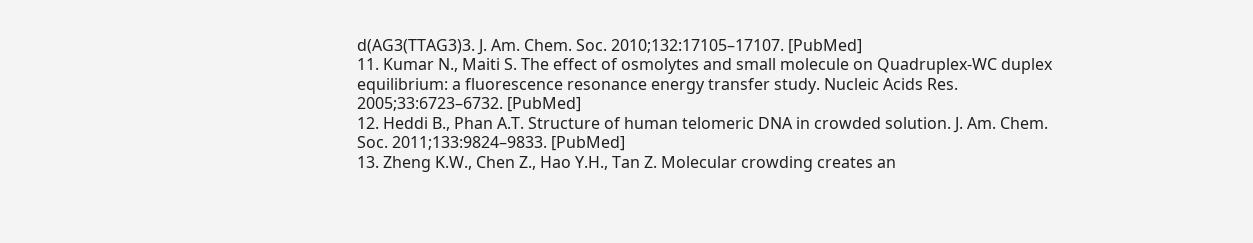d(AG3(TTAG3)3. J. Am. Chem. Soc. 2010;132:17105–17107. [PubMed]
11. Kumar N., Maiti S. The effect of osmolytes and small molecule on Quadruplex-WC duplex equilibrium: a fluorescence resonance energy transfer study. Nucleic Acids Res. 2005;33:6723–6732. [PubMed]
12. Heddi B., Phan A.T. Structure of human telomeric DNA in crowded solution. J. Am. Chem. Soc. 2011;133:9824–9833. [PubMed]
13. Zheng K.W., Chen Z., Hao Y.H., Tan Z. Molecular crowding creates an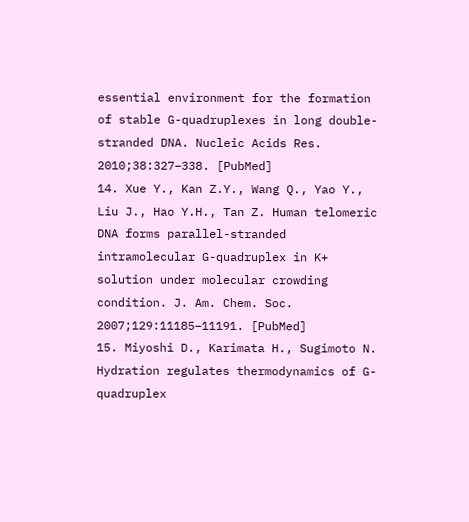essential environment for the formation of stable G-quadruplexes in long double-stranded DNA. Nucleic Acids Res. 2010;38:327–338. [PubMed]
14. Xue Y., Kan Z.Y., Wang Q., Yao Y., Liu J., Hao Y.H., Tan Z. Human telomeric DNA forms parallel-stranded intramolecular G-quadruplex in K+ solution under molecular crowding condition. J. Am. Chem. Soc. 2007;129:11185–11191. [PubMed]
15. Miyoshi D., Karimata H., Sugimoto N. Hydration regulates thermodynamics of G-quadruplex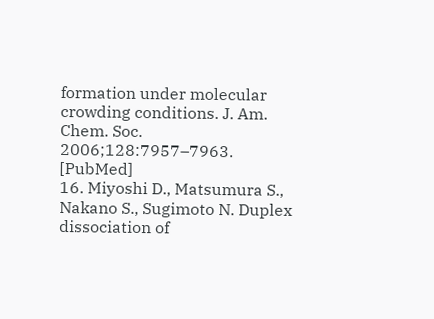formation under molecular crowding conditions. J. Am. Chem. Soc. 2006;128:7957–7963. [PubMed]
16. Miyoshi D., Matsumura S., Nakano S., Sugimoto N. Duplex dissociation of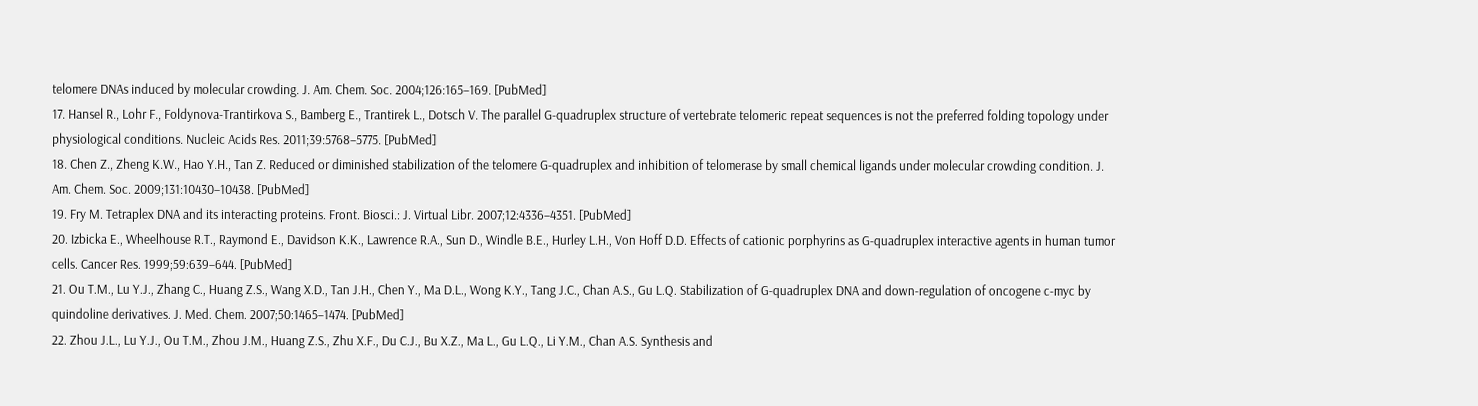telomere DNAs induced by molecular crowding. J. Am. Chem. Soc. 2004;126:165–169. [PubMed]
17. Hansel R., Lohr F., Foldynova-Trantirkova S., Bamberg E., Trantirek L., Dotsch V. The parallel G-quadruplex structure of vertebrate telomeric repeat sequences is not the preferred folding topology under physiological conditions. Nucleic Acids Res. 2011;39:5768–5775. [PubMed]
18. Chen Z., Zheng K.W., Hao Y.H., Tan Z. Reduced or diminished stabilization of the telomere G-quadruplex and inhibition of telomerase by small chemical ligands under molecular crowding condition. J. Am. Chem. Soc. 2009;131:10430–10438. [PubMed]
19. Fry M. Tetraplex DNA and its interacting proteins. Front. Biosci.: J. Virtual Libr. 2007;12:4336–4351. [PubMed]
20. Izbicka E., Wheelhouse R.T., Raymond E., Davidson K.K., Lawrence R.A., Sun D., Windle B.E., Hurley L.H., Von Hoff D.D. Effects of cationic porphyrins as G-quadruplex interactive agents in human tumor cells. Cancer Res. 1999;59:639–644. [PubMed]
21. Ou T.M., Lu Y.J., Zhang C., Huang Z.S., Wang X.D., Tan J.H., Chen Y., Ma D.L., Wong K.Y., Tang J.C., Chan A.S., Gu L.Q. Stabilization of G-quadruplex DNA and down-regulation of oncogene c-myc by quindoline derivatives. J. Med. Chem. 2007;50:1465–1474. [PubMed]
22. Zhou J.L., Lu Y.J., Ou T.M., Zhou J.M., Huang Z.S., Zhu X.F., Du C.J., Bu X.Z., Ma L., Gu L.Q., Li Y.M., Chan A.S. Synthesis and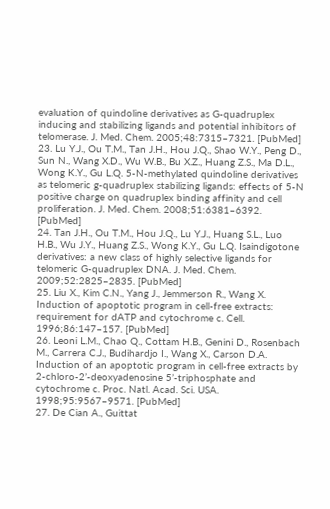evaluation of quindoline derivatives as G-quadruplex inducing and stabilizing ligands and potential inhibitors of telomerase. J. Med. Chem. 2005;48:7315–7321. [PubMed]
23. Lu Y.J., Ou T.M., Tan J.H., Hou J.Q., Shao W.Y., Peng D., Sun N., Wang X.D., Wu W.B., Bu X.Z., Huang Z.S., Ma D.L., Wong K.Y., Gu L.Q. 5-N-methylated quindoline derivatives as telomeric g-quadruplex stabilizing ligands: effects of 5-N positive charge on quadruplex binding affinity and cell proliferation. J. Med. Chem. 2008;51:6381–6392. [PubMed]
24. Tan J.H., Ou T.M., Hou J.Q., Lu Y.J., Huang S.L., Luo H.B., Wu J.Y., Huang Z.S., Wong K.Y., Gu L.Q. Isaindigotone derivatives: a new class of highly selective ligands for telomeric G-quadruplex DNA. J. Med. Chem. 2009;52:2825–2835. [PubMed]
25. Liu X., Kim C.N., Yang J., Jemmerson R., Wang X. Induction of apoptotic program in cell-free extracts: requirement for dATP and cytochrome c. Cell. 1996;86:147–157. [PubMed]
26. Leoni L.M., Chao Q., Cottam H.B., Genini D., Rosenbach M., Carrera C.J., Budihardjo I., Wang X., Carson D.A. Induction of an apoptotic program in cell-free extracts by 2-chloro-2’-deoxyadenosine 5’-triphosphate and cytochrome c. Proc. Natl. Acad. Sci. USA. 1998;95:9567–9571. [PubMed]
27. De Cian A., Guittat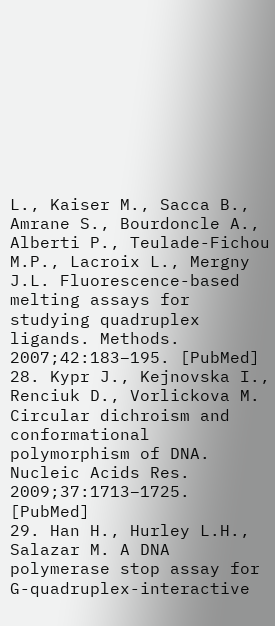L., Kaiser M., Sacca B., Amrane S., Bourdoncle A., Alberti P., Teulade-Fichou M.P., Lacroix L., Mergny J.L. Fluorescence-based melting assays for studying quadruplex ligands. Methods. 2007;42:183–195. [PubMed]
28. Kypr J., Kejnovska I., Renciuk D., Vorlickova M. Circular dichroism and conformational polymorphism of DNA. Nucleic Acids Res. 2009;37:1713–1725. [PubMed]
29. Han H., Hurley L.H., Salazar M. A DNA polymerase stop assay for G-quadruplex-interactive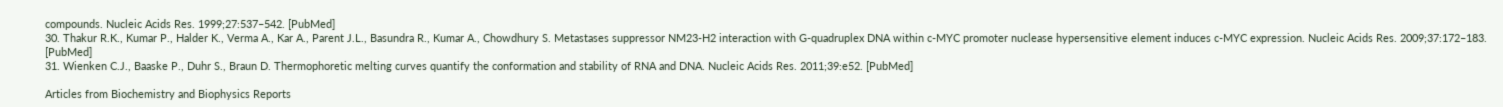compounds. Nucleic Acids Res. 1999;27:537–542. [PubMed]
30. Thakur R.K., Kumar P., Halder K., Verma A., Kar A., Parent J.L., Basundra R., Kumar A., Chowdhury S. Metastases suppressor NM23-H2 interaction with G-quadruplex DNA within c-MYC promoter nuclease hypersensitive element induces c-MYC expression. Nucleic Acids Res. 2009;37:172–183. [PubMed]
31. Wienken C.J., Baaske P., Duhr S., Braun D. Thermophoretic melting curves quantify the conformation and stability of RNA and DNA. Nucleic Acids Res. 2011;39:e52. [PubMed]

Articles from Biochemistry and Biophysics Reports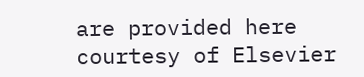are provided here courtesy of Elsevier